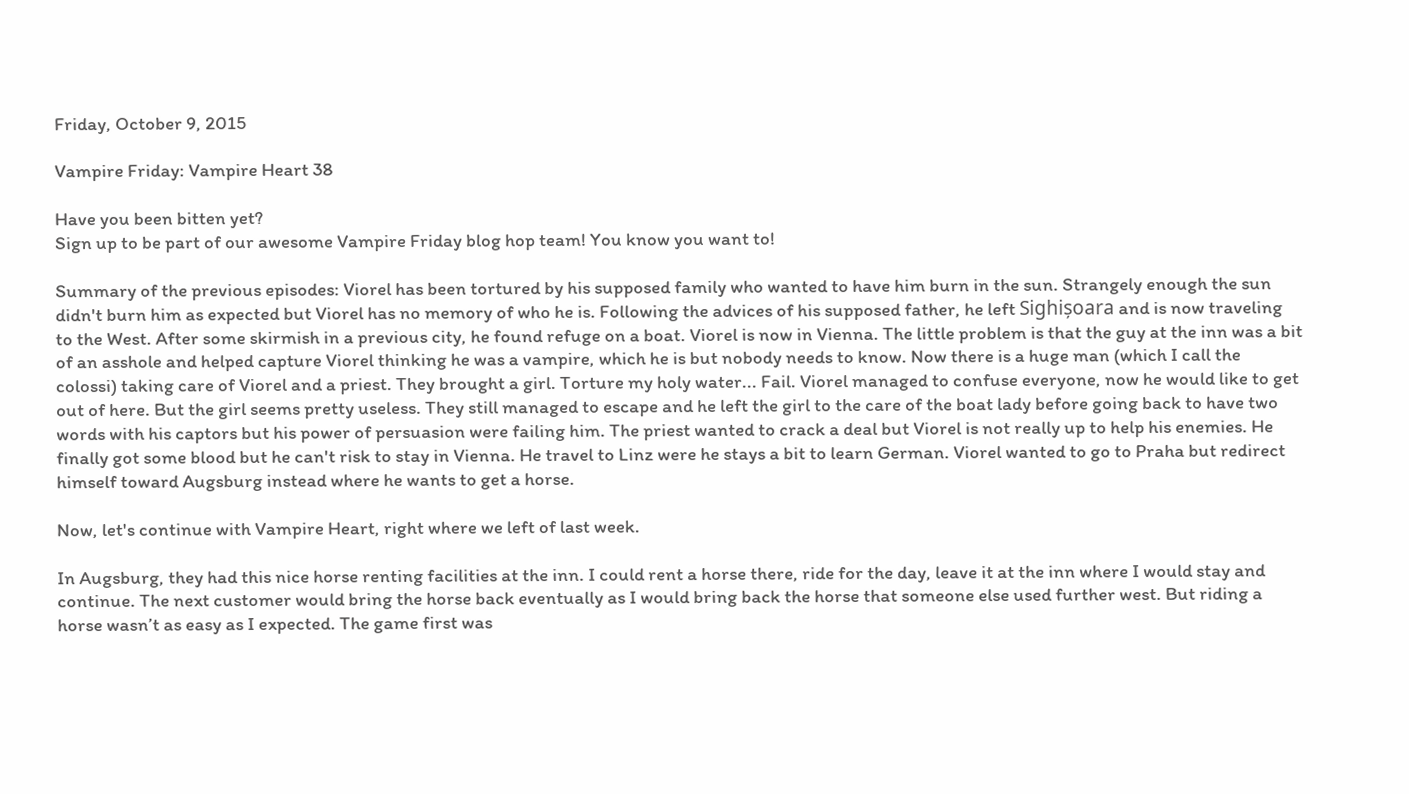Friday, October 9, 2015

Vampire Friday: Vampire Heart 38

Have you been bitten yet?
Sign up to be part of our awesome Vampire Friday blog hop team! You know you want to!

Summary of the previous episodes: Viorel has been tortured by his supposed family who wanted to have him burn in the sun. Strangely enough the sun didn't burn him as expected but Viorel has no memory of who he is. Following the advices of his supposed father, he left Sighișoara and is now traveling to the West. After some skirmish in a previous city, he found refuge on a boat. Viorel is now in Vienna. The little problem is that the guy at the inn was a bit of an asshole and helped capture Viorel thinking he was a vampire, which he is but nobody needs to know. Now there is a huge man (which I call the colossi) taking care of Viorel and a priest. They brought a girl. Torture my holy water... Fail. Viorel managed to confuse everyone, now he would like to get out of here. But the girl seems pretty useless. They still managed to escape and he left the girl to the care of the boat lady before going back to have two words with his captors but his power of persuasion were failing him. The priest wanted to crack a deal but Viorel is not really up to help his enemies. He finally got some blood but he can't risk to stay in Vienna. He travel to Linz were he stays a bit to learn German. Viorel wanted to go to Praha but redirect himself toward Augsburg instead where he wants to get a horse.

Now, let's continue with Vampire Heart, right where we left of last week.

In Augsburg, they had this nice horse renting facilities at the inn. I could rent a horse there, ride for the day, leave it at the inn where I would stay and continue. The next customer would bring the horse back eventually as I would bring back the horse that someone else used further west. But riding a horse wasn’t as easy as I expected. The game first was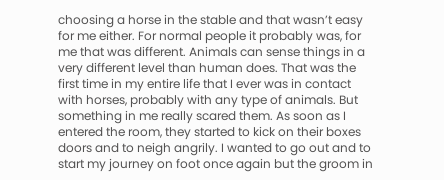choosing a horse in the stable and that wasn’t easy for me either. For normal people it probably was, for me that was different. Animals can sense things in a very different level than human does. That was the first time in my entire life that I ever was in contact with horses, probably with any type of animals. But something in me really scared them. As soon as I entered the room, they started to kick on their boxes doors and to neigh angrily. I wanted to go out and to start my journey on foot once again but the groom in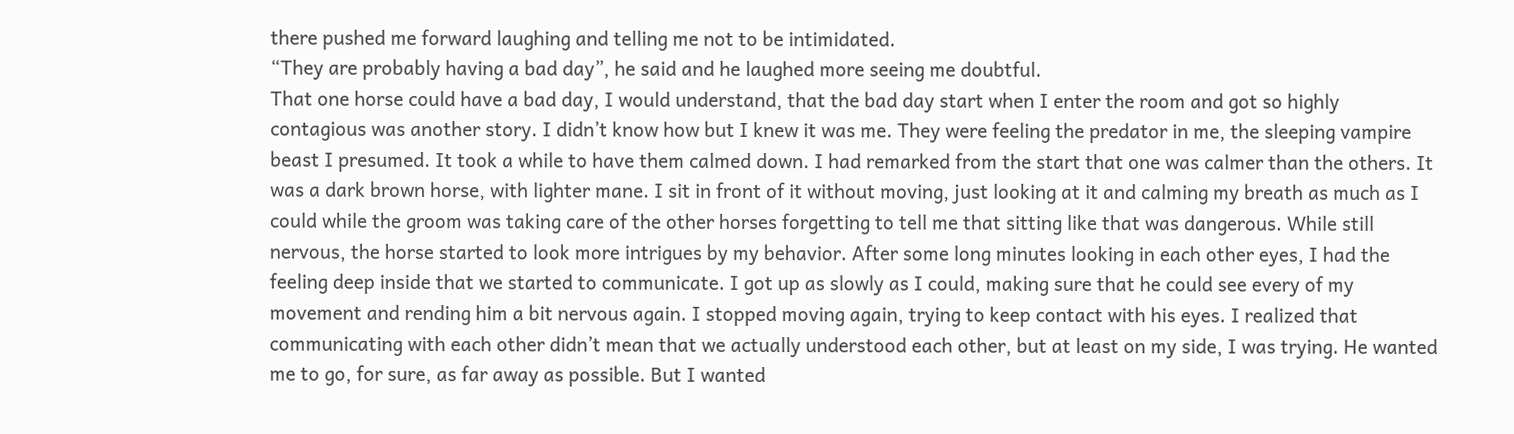there pushed me forward laughing and telling me not to be intimidated.
“They are probably having a bad day”, he said and he laughed more seeing me doubtful.
That one horse could have a bad day, I would understand, that the bad day start when I enter the room and got so highly contagious was another story. I didn’t know how but I knew it was me. They were feeling the predator in me, the sleeping vampire beast I presumed. It took a while to have them calmed down. I had remarked from the start that one was calmer than the others. It was a dark brown horse, with lighter mane. I sit in front of it without moving, just looking at it and calming my breath as much as I could while the groom was taking care of the other horses forgetting to tell me that sitting like that was dangerous. While still nervous, the horse started to look more intrigues by my behavior. After some long minutes looking in each other eyes, I had the feeling deep inside that we started to communicate. I got up as slowly as I could, making sure that he could see every of my movement and rending him a bit nervous again. I stopped moving again, trying to keep contact with his eyes. I realized that communicating with each other didn’t mean that we actually understood each other, but at least on my side, I was trying. He wanted me to go, for sure, as far away as possible. But I wanted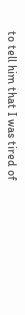to tell him that I was tired of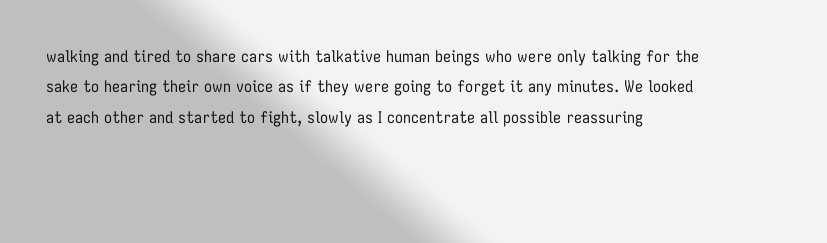walking and tired to share cars with talkative human beings who were only talking for the sake to hearing their own voice as if they were going to forget it any minutes. We looked at each other and started to fight, slowly as I concentrate all possible reassuring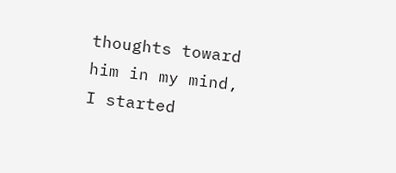thoughts toward him in my mind, I started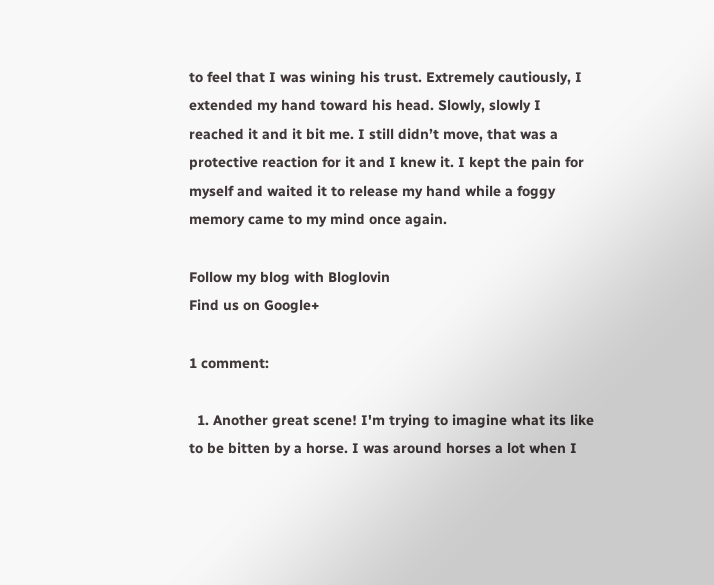to feel that I was wining his trust. Extremely cautiously, I extended my hand toward his head. Slowly, slowly I reached it and it bit me. I still didn’t move, that was a protective reaction for it and I knew it. I kept the pain for myself and waited it to release my hand while a foggy memory came to my mind once again.

Follow my blog with Bloglovin
Find us on Google+

1 comment:

  1. Another great scene! I'm trying to imagine what its like to be bitten by a horse. I was around horses a lot when I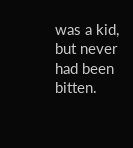was a kid, but never had been bitten.